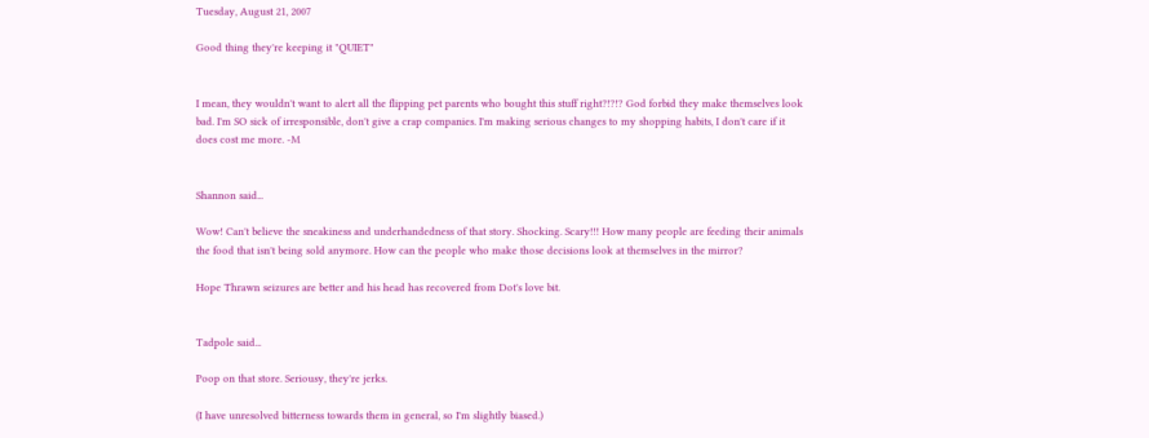Tuesday, August 21, 2007

Good thing they're keeping it "QUIET"


I mean, they wouldn't want to alert all the flipping pet parents who bought this stuff right?!?!? God forbid they make themselves look bad. I'm SO sick of irresponsible, don't give a crap companies. I'm making serious changes to my shopping habits, I don't care if it does cost me more. -M


Shannon said...

Wow! Can't believe the sneakiness and underhandedness of that story. Shocking. Scary!!! How many people are feeding their animals the food that isn't being sold anymore. How can the people who make those decisions look at themselves in the mirror?

Hope Thrawn seizures are better and his head has recovered from Dot's love bit.


Tadpole said...

Poop on that store. Seriousy, they're jerks.

(I have unresolved bitterness towards them in general, so I'm slightly biased.)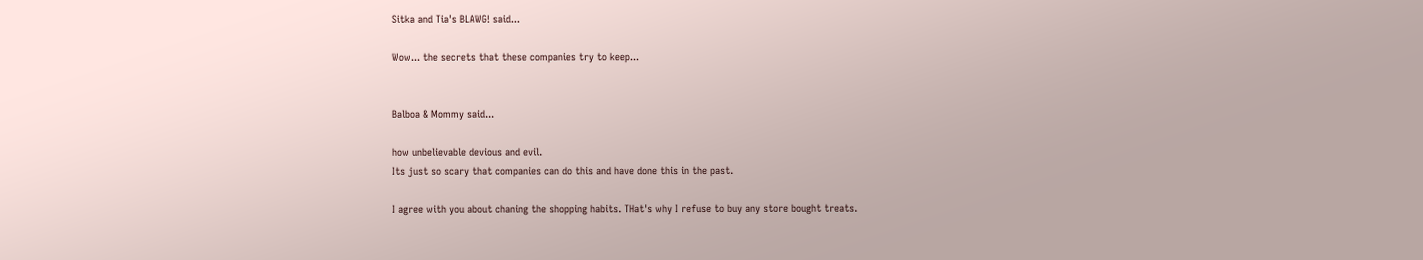Sitka and Tia's BLAWG! said...

Wow... the secrets that these companies try to keep...


Balboa & Mommy said...

how unbelievable devious and evil.
Its just so scary that companies can do this and have done this in the past.

I agree with you about chaning the shopping habits. THat's why I refuse to buy any store bought treats.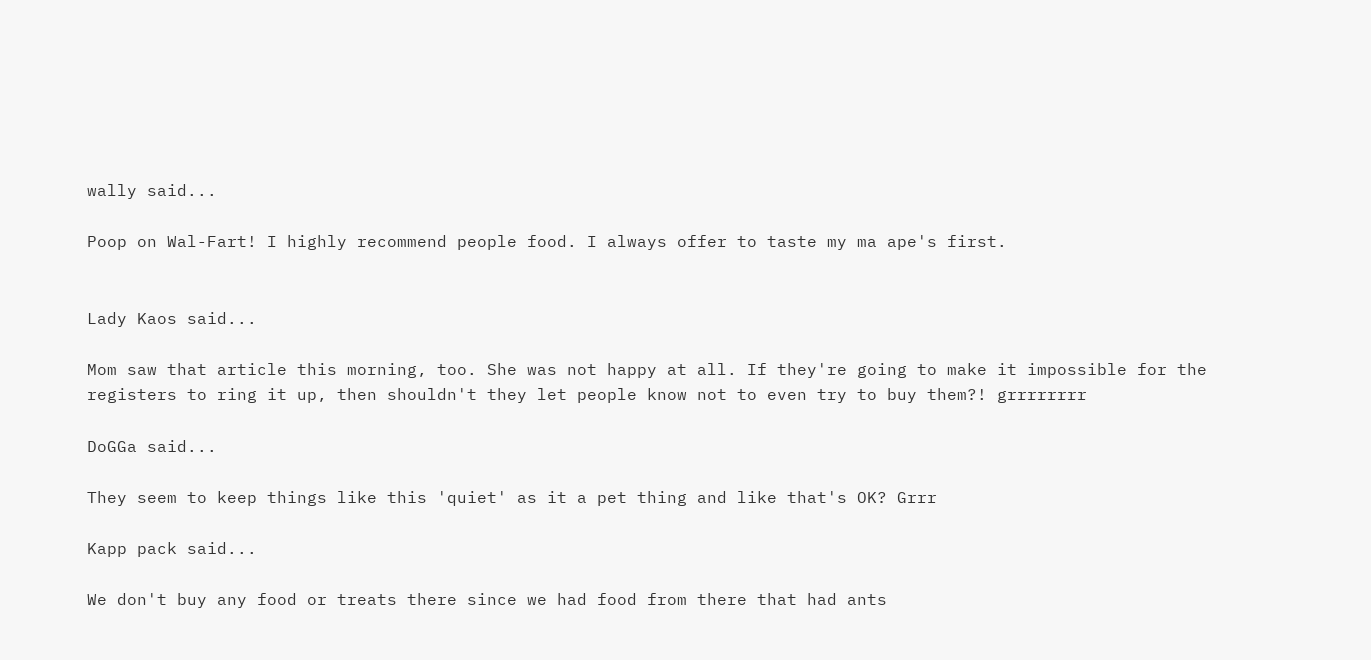wally said...

Poop on Wal-Fart! I highly recommend people food. I always offer to taste my ma ape's first.


Lady Kaos said...

Mom saw that article this morning, too. She was not happy at all. If they're going to make it impossible for the registers to ring it up, then shouldn't they let people know not to even try to buy them?! grrrrrrrr

DoGGa said...

They seem to keep things like this 'quiet' as it a pet thing and like that's OK? Grrr

Kapp pack said...

We don't buy any food or treats there since we had food from there that had ants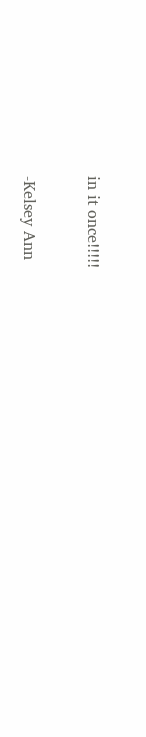in it once!!!!!

-Kelsey Ann